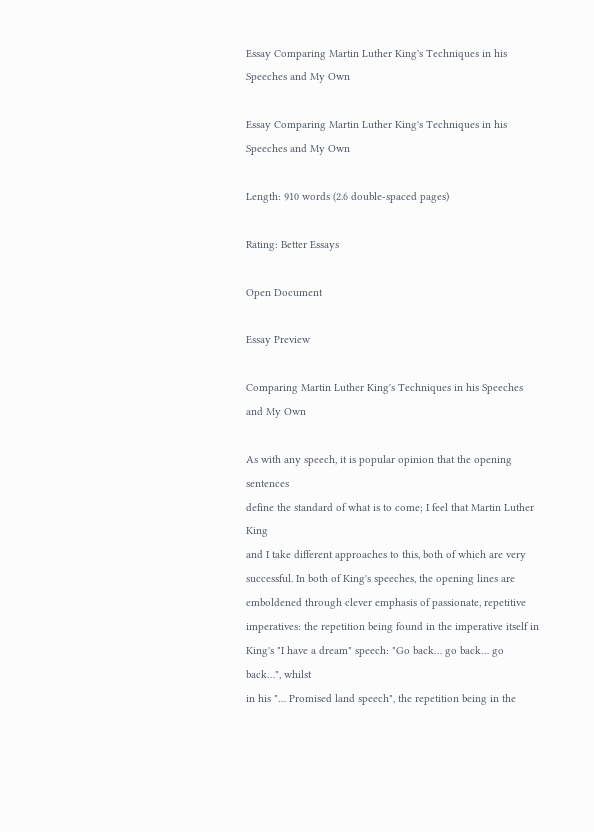Essay Comparing Martin Luther King's Techniques in his Speeches and My Own

Essay Comparing Martin Luther King's Techniques in his Speeches and My Own

Length: 910 words (2.6 double-spaced pages)

Rating: Better Essays

Open Document

Essay Preview

Comparing Martin Luther King's Techniques in his Speeches and My Own

As with any speech, it is popular opinion that the opening sentences
define the standard of what is to come; I feel that Martin Luther King
and I take different approaches to this, both of which are very
successful. In both of King's speeches, the opening lines are
emboldened through clever emphasis of passionate, repetitive
imperatives: the repetition being found in the imperative itself in
King's "I have a dream" speech: "Go back… go back… go back…", whilst
in his "… Promised land speech", the repetition being in the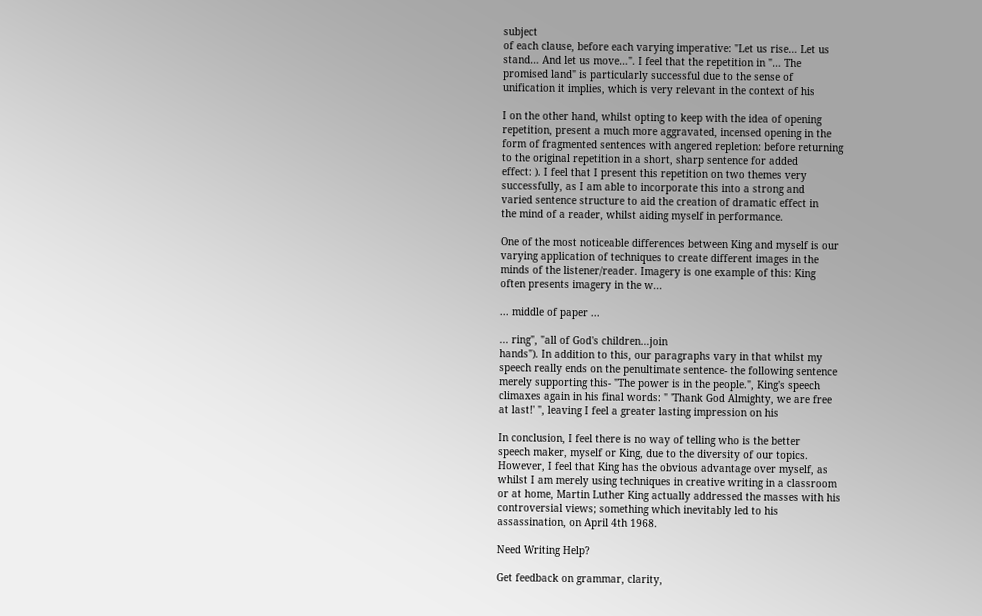subject
of each clause, before each varying imperative: "Let us rise… Let us
stand… And let us move…". I feel that the repetition in "… The
promised land" is particularly successful due to the sense of
unification it implies, which is very relevant in the context of his

I on the other hand, whilst opting to keep with the idea of opening
repetition, present a much more aggravated, incensed opening in the
form of fragmented sentences with angered repletion: before returning
to the original repetition in a short, sharp sentence for added
effect: ). I feel that I present this repetition on two themes very
successfully, as I am able to incorporate this into a strong and
varied sentence structure to aid the creation of dramatic effect in
the mind of a reader, whilst aiding myself in performance.

One of the most noticeable differences between King and myself is our
varying application of techniques to create different images in the
minds of the listener/reader. Imagery is one example of this: King
often presents imagery in the w...

... middle of paper ...

... ring", "all of God's children…join
hands"). In addition to this, our paragraphs vary in that whilst my
speech really ends on the penultimate sentence- the following sentence
merely supporting this- "The power is in the people.", King's speech
climaxes again in his final words: " 'Thank God Almighty, we are free
at last!' ", leaving I feel a greater lasting impression on his

In conclusion, I feel there is no way of telling who is the better
speech maker, myself or King, due to the diversity of our topics.
However, I feel that King has the obvious advantage over myself, as
whilst I am merely using techniques in creative writing in a classroom
or at home, Martin Luther King actually addressed the masses with his
controversial views; something which inevitably led to his
assassination, on April 4th 1968.

Need Writing Help?

Get feedback on grammar, clarity,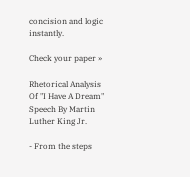concision and logic instantly.

Check your paper »

Rhetorical Analysis Of "I Have A Dream" Speech By Martin Luther King Jr.

- From the steps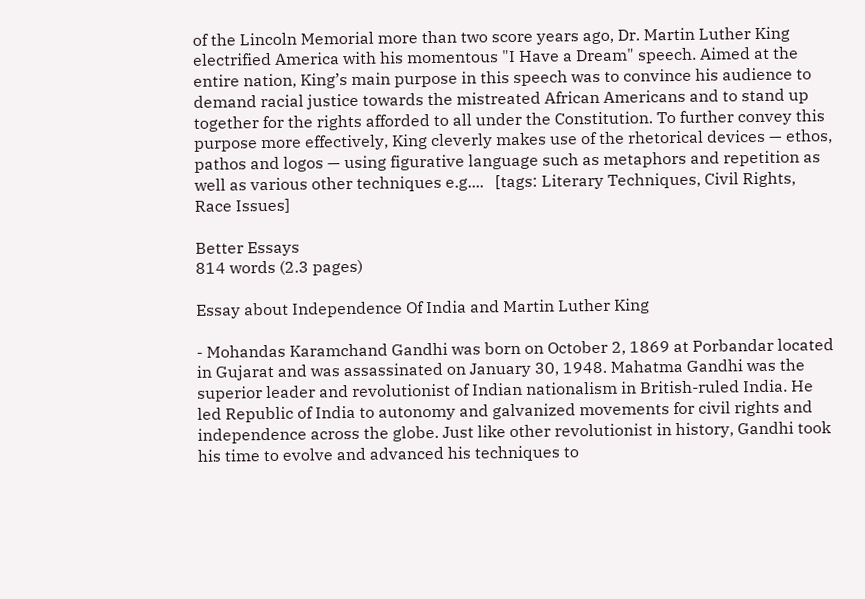of the Lincoln Memorial more than two score years ago, Dr. Martin Luther King electrified America with his momentous "I Have a Dream" speech. Aimed at the entire nation, King’s main purpose in this speech was to convince his audience to demand racial justice towards the mistreated African Americans and to stand up together for the rights afforded to all under the Constitution. To further convey this purpose more effectively, King cleverly makes use of the rhetorical devices — ethos, pathos and logos — using figurative language such as metaphors and repetition as well as various other techniques e.g....   [tags: Literary Techniques, Civil Rights, Race Issues]

Better Essays
814 words (2.3 pages)

Essay about Independence Of India and Martin Luther King

- Mohandas Karamchand Gandhi was born on October 2, 1869 at Porbandar located in Gujarat and was assassinated on January 30, 1948. Mahatma Gandhi was the superior leader and revolutionist of Indian nationalism in British-ruled India. He led Republic of India to autonomy and galvanized movements for civil rights and independence across the globe. Just like other revolutionist in history, Gandhi took his time to evolve and advanced his techniques to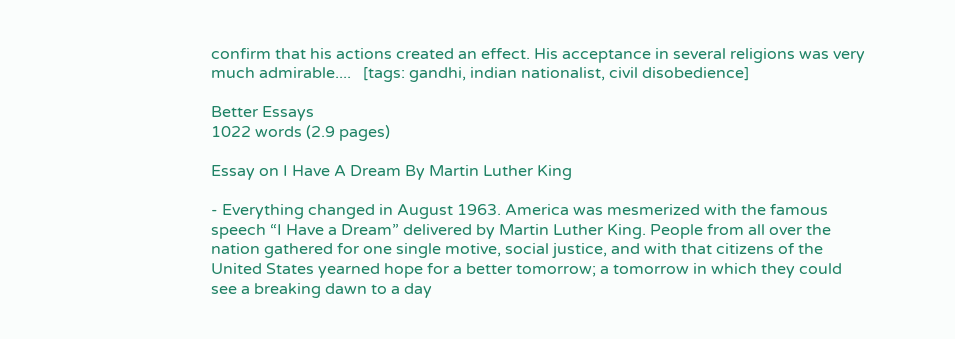confirm that his actions created an effect. His acceptance in several religions was very much admirable....   [tags: gandhi, indian nationalist, civil disobedience]

Better Essays
1022 words (2.9 pages)

Essay on I Have A Dream By Martin Luther King

- Everything changed in August 1963. America was mesmerized with the famous speech “I Have a Dream” delivered by Martin Luther King. People from all over the nation gathered for one single motive, social justice, and with that citizens of the United States yearned hope for a better tomorrow; a tomorrow in which they could see a breaking dawn to a day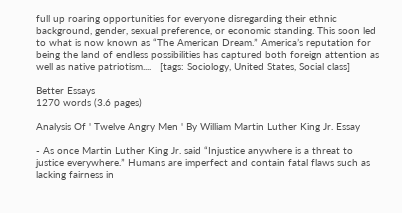full up roaring opportunities for everyone disregarding their ethnic background, gender, sexual preference, or economic standing. This soon led to what is now known as “The American Dream.” America’s reputation for being the land of endless possibilities has captured both foreign attention as well as native patriotism....   [tags: Sociology, United States, Social class]

Better Essays
1270 words (3.6 pages)

Analysis Of ' Twelve Angry Men ' By William Martin Luther King Jr. Essay

- As once Martin Luther King Jr. said “Injustice anywhere is a threat to justice everywhere.” Humans are imperfect and contain fatal flaws such as lacking fairness in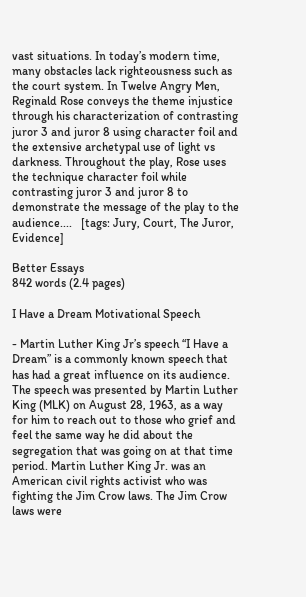vast situations. In today’s modern time, many obstacles lack righteousness such as the court system. In Twelve Angry Men, Reginald Rose conveys the theme injustice through his characterization of contrasting juror 3 and juror 8 using character foil and the extensive archetypal use of light vs darkness. Throughout the play, Rose uses the technique character foil while contrasting juror 3 and juror 8 to demonstrate the message of the play to the audience....   [tags: Jury, Court, The Juror, Evidence]

Better Essays
842 words (2.4 pages)

I Have a Dream Motivational Speech

- Martin Luther King Jr’s speech “I Have a Dream” is a commonly known speech that has had a great influence on its audience. The speech was presented by Martin Luther King (MLK) on August 28, 1963, as a way for him to reach out to those who grief and feel the same way he did about the segregation that was going on at that time period. Martin Luther King Jr. was an American civil rights activist who was fighting the Jim Crow laws. The Jim Crow laws were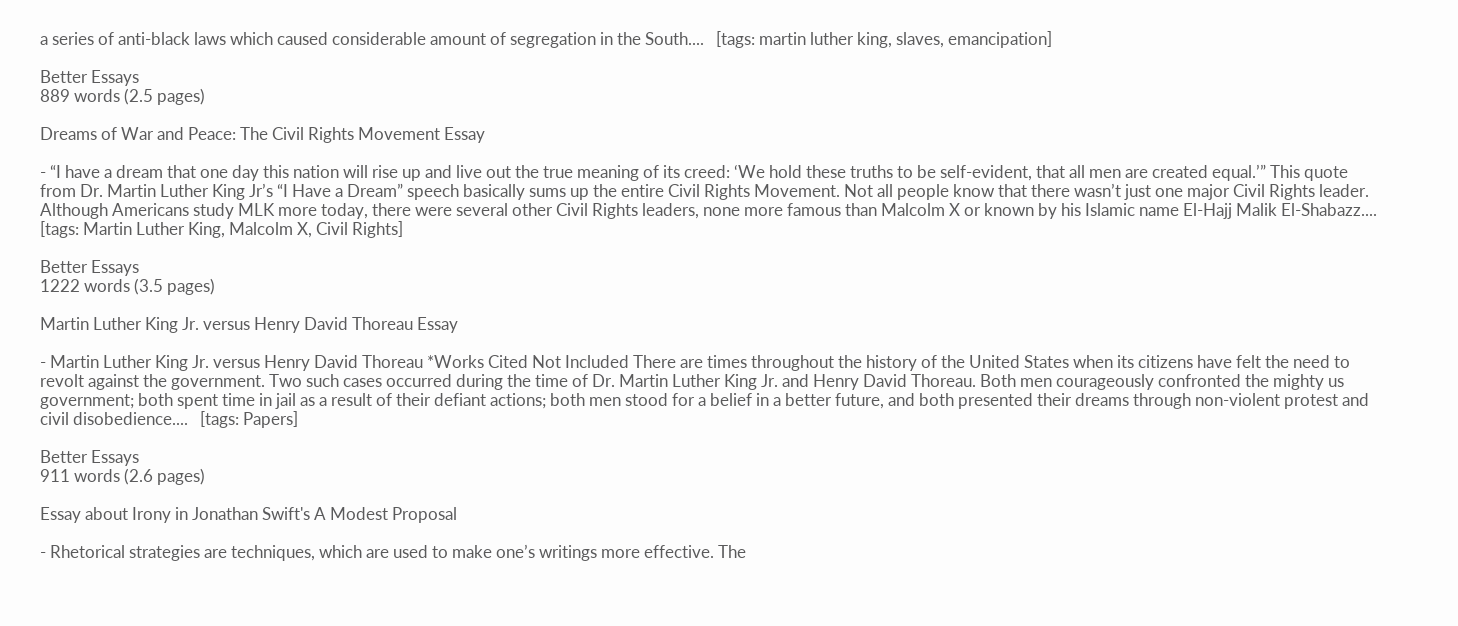a series of anti-black laws which caused considerable amount of segregation in the South....   [tags: martin luther king, slaves, emancipation]

Better Essays
889 words (2.5 pages)

Dreams of War and Peace: The Civil Rights Movement Essay

- “I have a dream that one day this nation will rise up and live out the true meaning of its creed: ‘We hold these truths to be self-evident, that all men are created equal.’” This quote from Dr. Martin Luther King Jr’s “I Have a Dream” speech basically sums up the entire Civil Rights Movement. Not all people know that there wasn’t just one major Civil Rights leader. Although Americans study MLK more today, there were several other Civil Rights leaders, none more famous than Malcolm X or known by his Islamic name El-Hajj Malik El-Shabazz....   [tags: Martin Luther King, Malcolm X, Civil Rights]

Better Essays
1222 words (3.5 pages)

Martin Luther King Jr. versus Henry David Thoreau Essay

- Martin Luther King Jr. versus Henry David Thoreau *Works Cited Not Included There are times throughout the history of the United States when its citizens have felt the need to revolt against the government. Two such cases occurred during the time of Dr. Martin Luther King Jr. and Henry David Thoreau. Both men courageously confronted the mighty us government; both spent time in jail as a result of their defiant actions; both men stood for a belief in a better future, and both presented their dreams through non-violent protest and civil disobedience....   [tags: Papers]

Better Essays
911 words (2.6 pages)

Essay about Irony in Jonathan Swift's A Modest Proposal

- Rhetorical strategies are techniques, which are used to make one’s writings more effective. The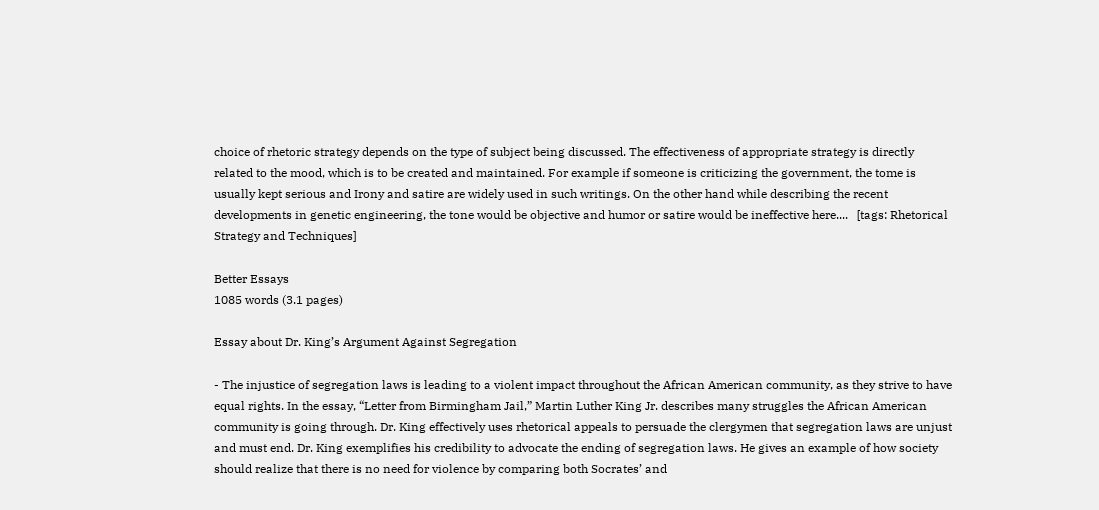choice of rhetoric strategy depends on the type of subject being discussed. The effectiveness of appropriate strategy is directly related to the mood, which is to be created and maintained. For example if someone is criticizing the government, the tome is usually kept serious and Irony and satire are widely used in such writings. On the other hand while describing the recent developments in genetic engineering, the tone would be objective and humor or satire would be ineffective here....   [tags: Rhetorical Strategy and Techniques]

Better Essays
1085 words (3.1 pages)

Essay about Dr. King’s Argument Against Segregation

- The injustice of segregation laws is leading to a violent impact throughout the African American community, as they strive to have equal rights. In the essay, “Letter from Birmingham Jail,” Martin Luther King Jr. describes many struggles the African American community is going through. Dr. King effectively uses rhetorical appeals to persuade the clergymen that segregation laws are unjust and must end. Dr. King exemplifies his credibility to advocate the ending of segregation laws. He gives an example of how society should realize that there is no need for violence by comparing both Socrates’ and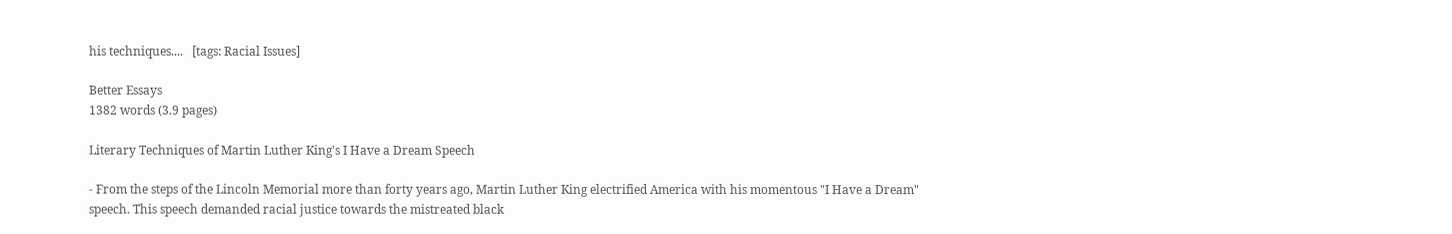his techniques....   [tags: Racial Issues]

Better Essays
1382 words (3.9 pages)

Literary Techniques of Martin Luther King's I Have a Dream Speech

- From the steps of the Lincoln Memorial more than forty years ago, Martin Luther King electrified America with his momentous "I Have a Dream" speech. This speech demanded racial justice towards the mistreated black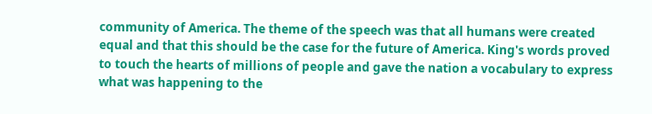community of America. The theme of the speech was that all humans were created equal and that this should be the case for the future of America. King's words proved to touch the hearts of millions of people and gave the nation a vocabulary to express what was happening to the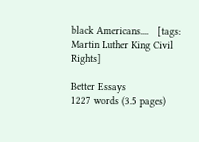black Americans....   [tags: Martin Luther King Civil Rights]

Better Essays
1227 words (3.5 pages)